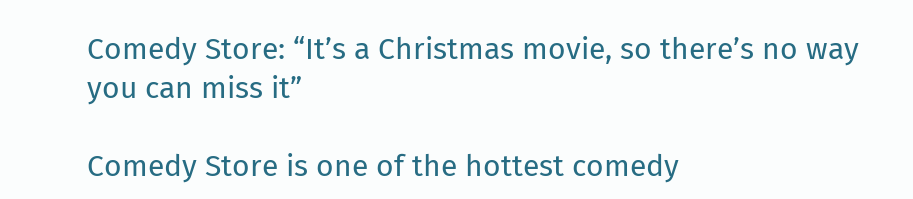Comedy Store: “It’s a Christmas movie, so there’s no way you can miss it”

Comedy Store is one of the hottest comedy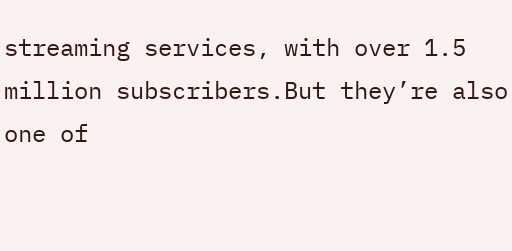streaming services, with over 1.5 million subscribers.But they’re also one of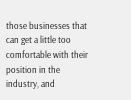those businesses that can get a little too comfortable with their position in the industry, and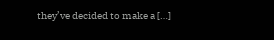they’ve decided to make a […]